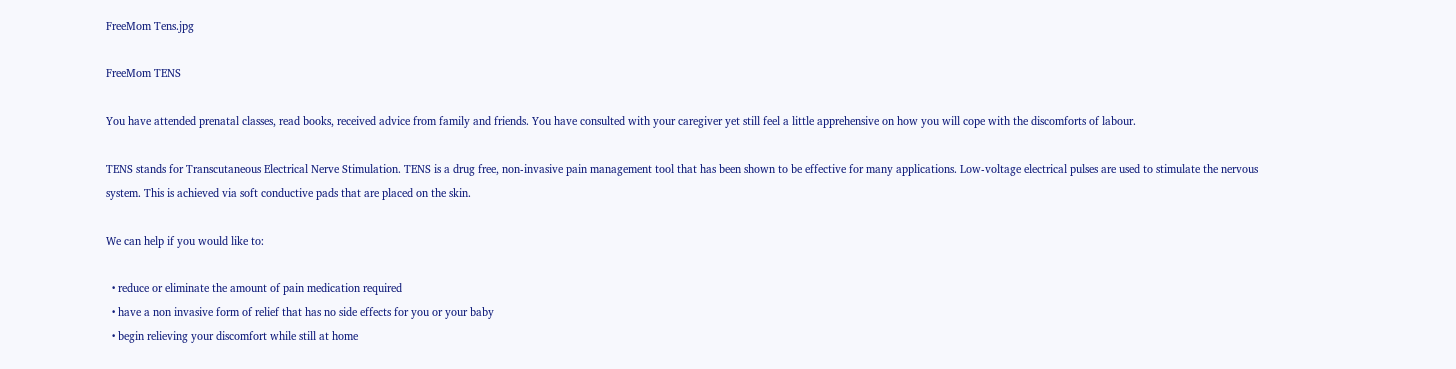FreeMom Tens.jpg

FreeMom TENS

You have attended prenatal classes, read books, received advice from family and friends. You have consulted with your caregiver yet still feel a little apprehensive on how you will cope with the discomforts of labour.

TENS stands for Transcutaneous Electrical Nerve Stimulation. TENS is a drug free, non-invasive pain management tool that has been shown to be effective for many applications. Low-voltage electrical pulses are used to stimulate the nervous system. This is achieved via soft conductive pads that are placed on the skin.

We can help if you would like to:

  • reduce or eliminate the amount of pain medication required
  • have a non invasive form of relief that has no side effects for you or your baby
  • begin relieving your discomfort while still at home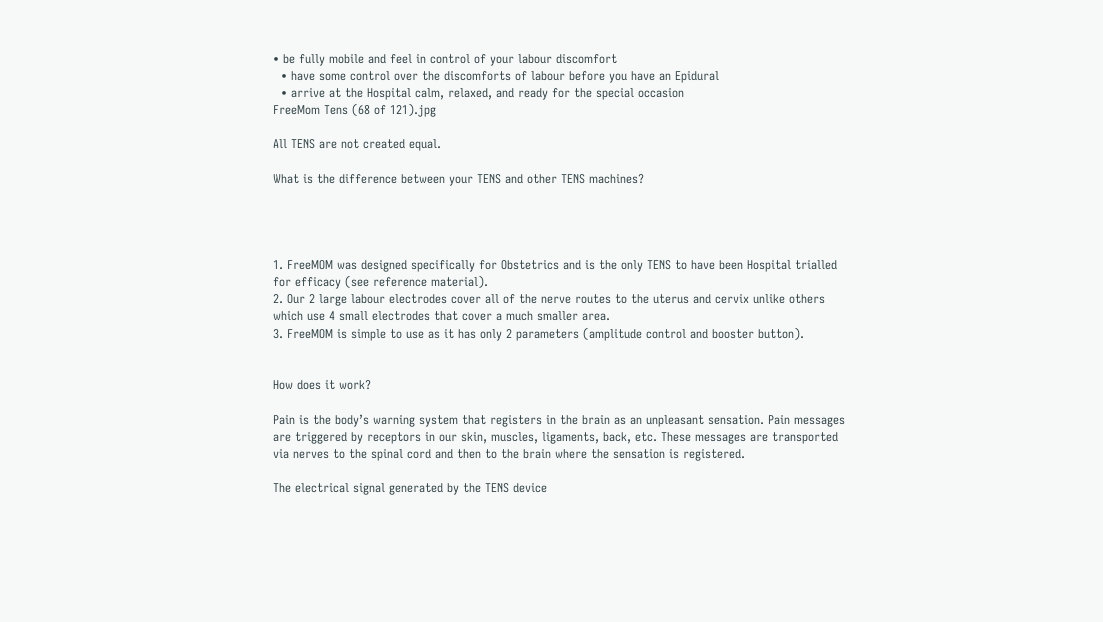• be fully mobile and feel in control of your labour discomfort
  • have some control over the discomforts of labour before you have an Epidural
  • arrive at the Hospital calm, relaxed, and ready for the special occasion
FreeMom Tens (68 of 121).jpg

All TENS are not created equal.

What is the difference between your TENS and other TENS machines?




1. FreeMOM was designed specifically for Obstetrics and is the only TENS to have been Hospital trialled for efficacy (see reference material).
2. Our 2 large labour electrodes cover all of the nerve routes to the uterus and cervix unlike others which use 4 small electrodes that cover a much smaller area.
3. FreeMOM is simple to use as it has only 2 parameters (amplitude control and booster button).


How does it work?

Pain is the body’s warning system that registers in the brain as an unpleasant sensation. Pain messages are triggered by receptors in our skin, muscles, ligaments, back, etc. These messages are transported via nerves to the spinal cord and then to the brain where the sensation is registered.

The electrical signal generated by the TENS device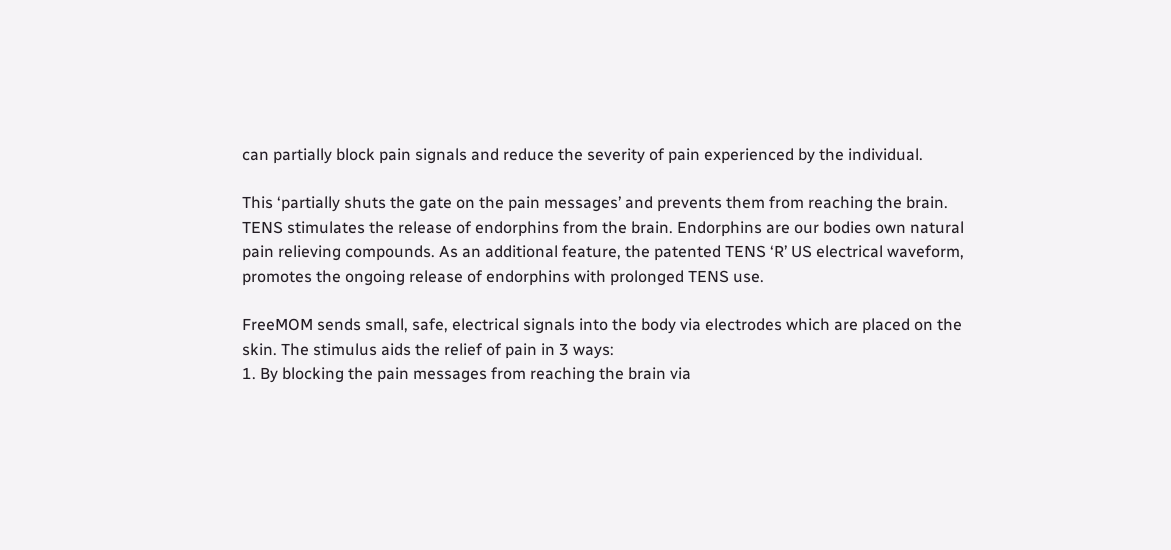can partially block pain signals and reduce the severity of pain experienced by the individual.

This ‘partially shuts the gate on the pain messages’ and prevents them from reaching the brain. TENS stimulates the release of endorphins from the brain. Endorphins are our bodies own natural pain relieving compounds. As an additional feature, the patented TENS ‘R’ US electrical waveform, promotes the ongoing release of endorphins with prolonged TENS use.

FreeMOM sends small, safe, electrical signals into the body via electrodes which are placed on the skin. The stimulus aids the relief of pain in 3 ways:
1. By blocking the pain messages from reaching the brain via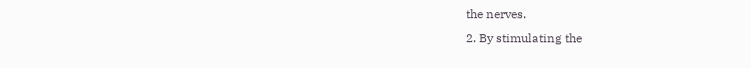the nerves.
2. By stimulating the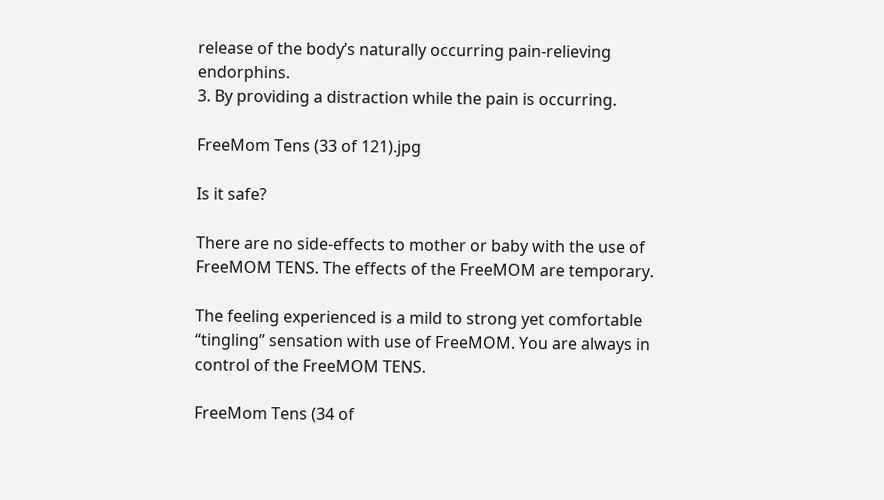release of the body’s naturally occurring pain-relieving endorphins.
3. By providing a distraction while the pain is occurring.

FreeMom Tens (33 of 121).jpg

Is it safe?

There are no side-effects to mother or baby with the use of FreeMOM TENS. The effects of the FreeMOM are temporary.

The feeling experienced is a mild to strong yet comfortable “tingling” sensation with use of FreeMOM. You are always in control of the FreeMOM TENS.

FreeMom Tens (34 of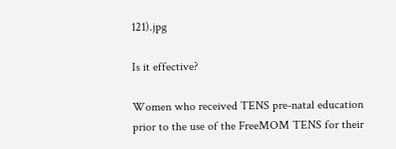121).jpg

Is it effective?

Women who received TENS pre-natal education prior to the use of the FreeMOM TENS for their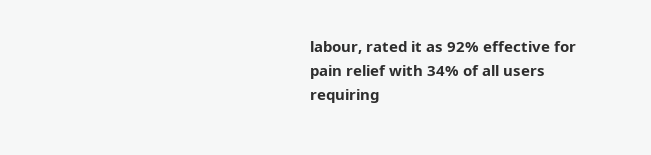labour, rated it as 92% effective for pain relief with 34% of all users requiring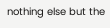nothing else but the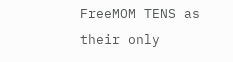FreeMOM TENS as their only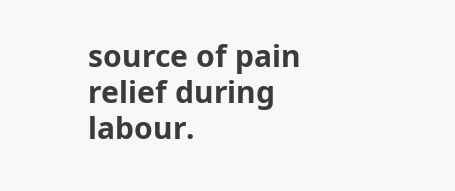source of pain relief during labour.